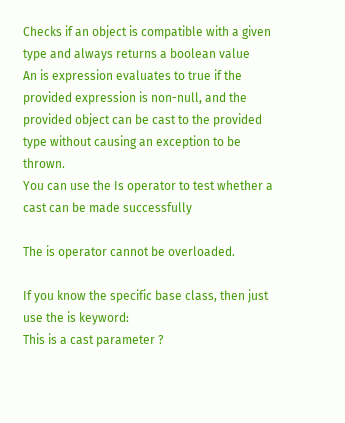Checks if an object is compatible with a given type and always returns a boolean value
An is expression evaluates to true if the provided expression is non-null, and the provided object can be cast to the provided type without causing an exception to be thrown.
You can use the Is operator to test whether a cast can be made successfully

The is operator cannot be overloaded.

If you know the specific base class, then just use the is keyword:
This is a cast parameter ?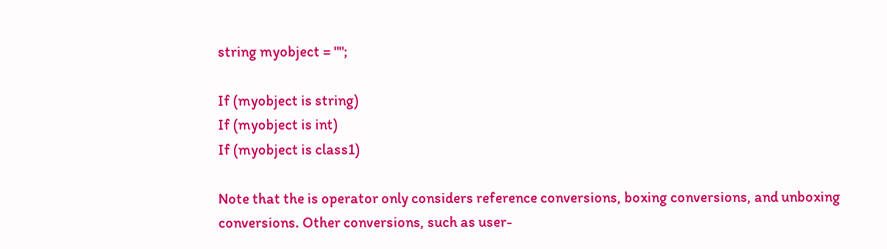string myobject = "";

If (myobject is string)
If (myobject is int)
If (myobject is class1)

Note that the is operator only considers reference conversions, boxing conversions, and unboxing conversions. Other conversions, such as user-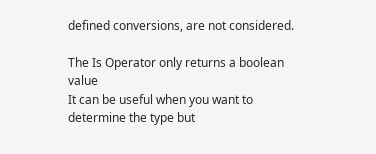defined conversions, are not considered.

The Is Operator only returns a boolean value
It can be useful when you want to determine the type but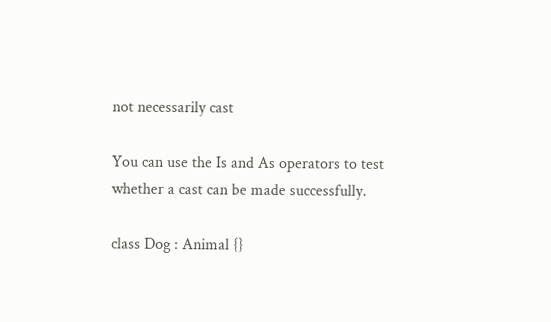not necessarily cast

You can use the Is and As operators to test whether a cast can be made successfully.

class Dog : Animal {}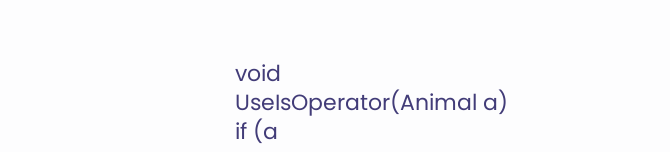void UseIsOperator(Animal a)
if (a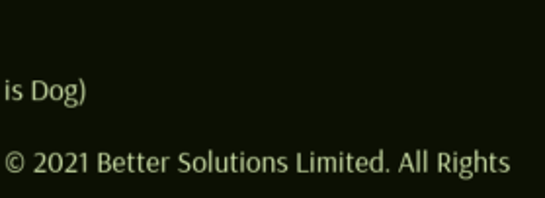is Dog)

© 2021 Better Solutions Limited. All Rights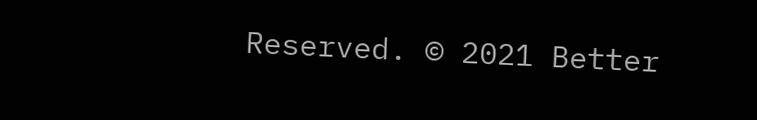Reserved. © 2021 Better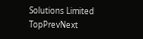Solutions Limited TopPrevNext